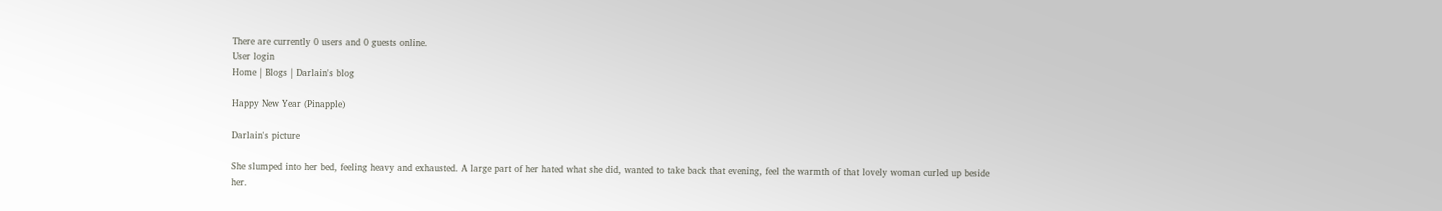There are currently 0 users and 0 guests online.
User login
Home | Blogs | Darlain's blog

Happy New Year (Pinapple)

Darlain's picture

She slumped into her bed, feeling heavy and exhausted. A large part of her hated what she did, wanted to take back that evening, feel the warmth of that lovely woman curled up beside her.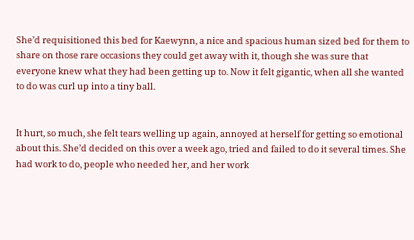She’d requisitioned this bed for Kaewynn, a nice and spacious human sized bed for them to share on those rare occasions they could get away with it, though she was sure that everyone knew what they had been getting up to. Now it felt gigantic, when all she wanted to do was curl up into a tiny ball.


It hurt, so much, she felt tears welling up again, annoyed at herself for getting so emotional about this. She’d decided on this over a week ago, tried and failed to do it several times. She had work to do, people who needed her, and her work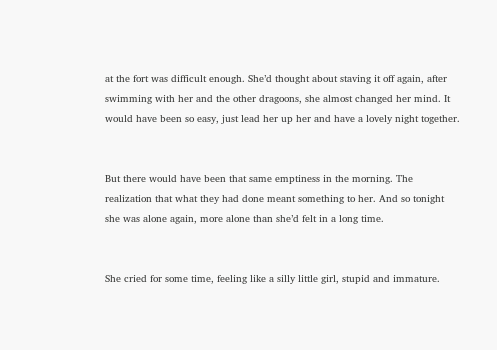at the fort was difficult enough. She’d thought about staving it off again, after swimming with her and the other dragoons, she almost changed her mind. It would have been so easy, just lead her up her and have a lovely night together.


But there would have been that same emptiness in the morning. The realization that what they had done meant something to her. And so tonight she was alone again, more alone than she’d felt in a long time.


She cried for some time, feeling like a silly little girl, stupid and immature.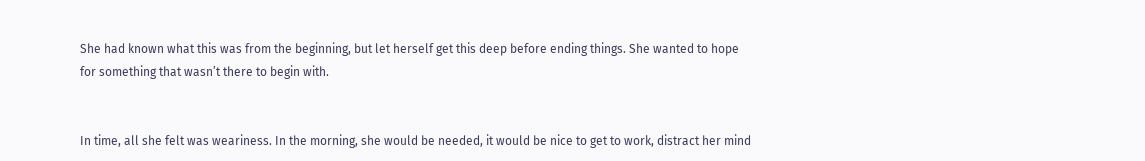She had known what this was from the beginning, but let herself get this deep before ending things. She wanted to hope for something that wasn’t there to begin with.


In time, all she felt was weariness. In the morning, she would be needed, it would be nice to get to work, distract her mind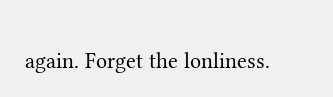again. Forget the lonliness.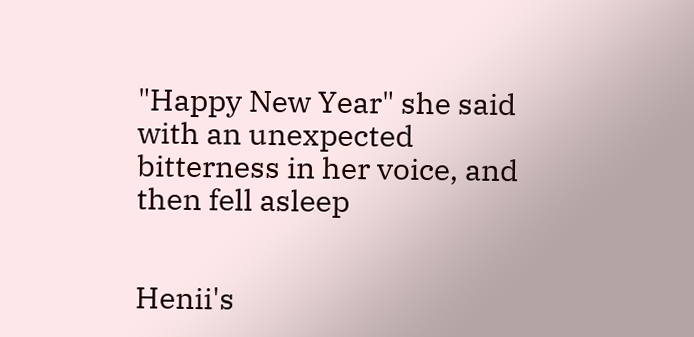"Happy New Year" she said with an unexpected bitterness in her voice, and then fell asleep


Henii's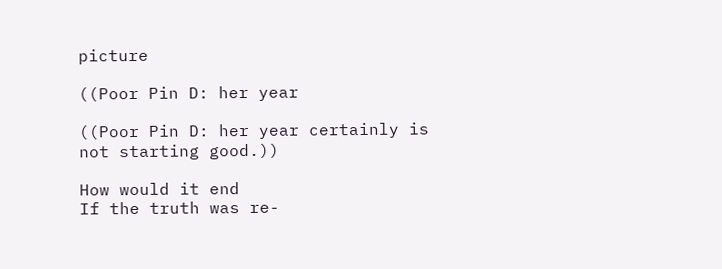picture

((Poor Pin D: her year

((Poor Pin D: her year certainly is not starting good.))

How would it end
If the truth was re-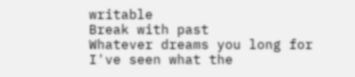writable
Break with past
Whatever dreams you long for
I've seen what the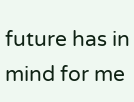future has in mind for me